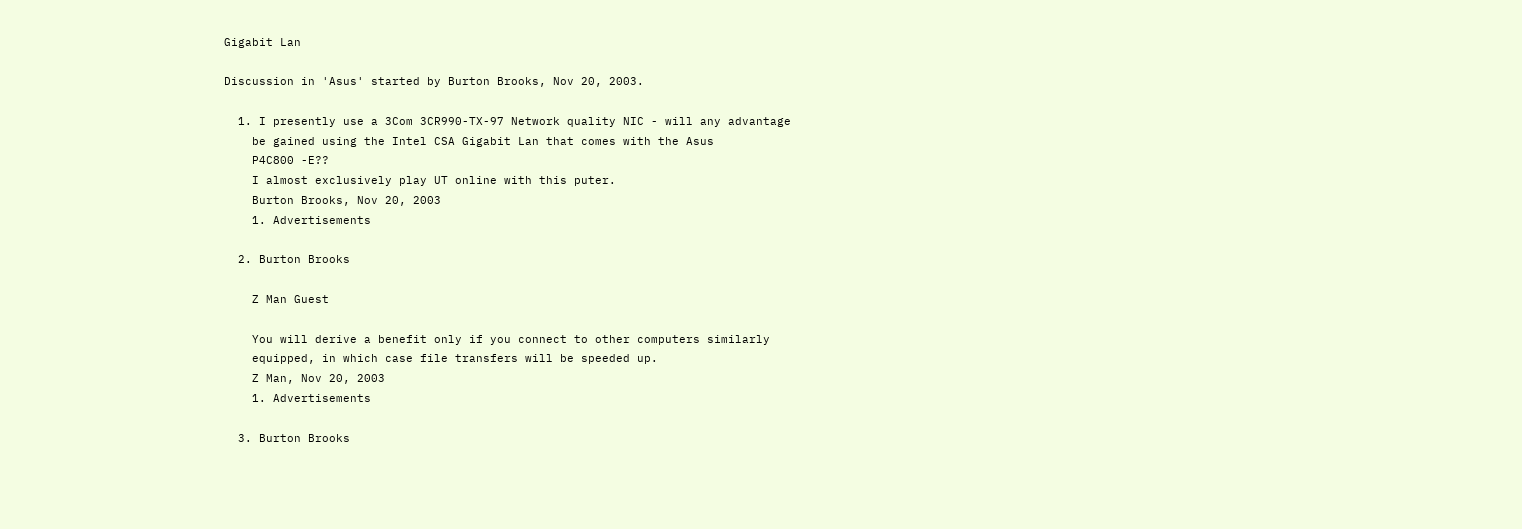Gigabit Lan

Discussion in 'Asus' started by Burton Brooks, Nov 20, 2003.

  1. I presently use a 3Com 3CR990-TX-97 Network quality NIC - will any advantage
    be gained using the Intel CSA Gigabit Lan that comes with the Asus
    P4C800 -E??
    I almost exclusively play UT online with this puter.
    Burton Brooks, Nov 20, 2003
    1. Advertisements

  2. Burton Brooks

    Z Man Guest

    You will derive a benefit only if you connect to other computers similarly
    equipped, in which case file transfers will be speeded up.
    Z Man, Nov 20, 2003
    1. Advertisements

  3. Burton Brooks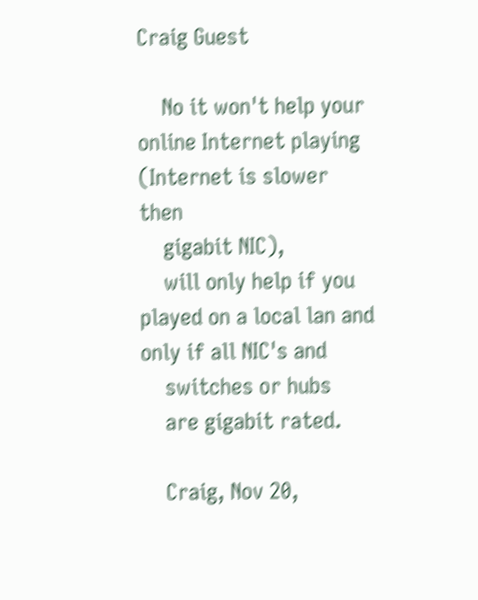Craig Guest

    No it won't help your online Internet playing (Internet is slower then
    gigabit NIC),
    will only help if you played on a local lan and only if all NIC's and
    switches or hubs
    are gigabit rated.

    Craig, Nov 20,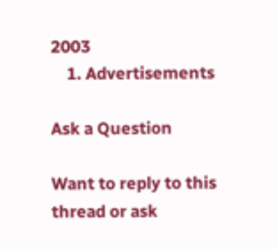2003
    1. Advertisements

Ask a Question

Want to reply to this thread or ask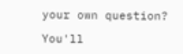your own question?

You'll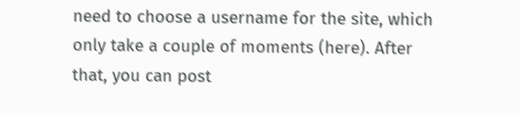need to choose a username for the site, which only take a couple of moments (here). After that, you can post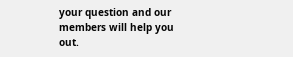your question and our members will help you out.